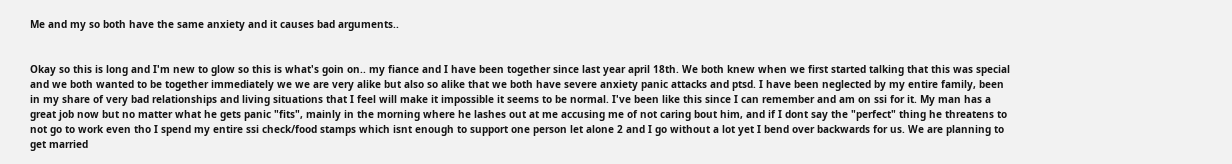Me and my so both have the same anxiety and it causes bad arguments..


Okay so this is long and I'm new to glow so this is what's goin on.. my fiance and I have been together since last year april 18th. We both knew when we first started talking that this was special and we both wanted to be together immediately we we are very alike but also so alike that we both have severe anxiety panic attacks and ptsd. I have been neglected by my entire family, been in my share of very bad relationships and living situations that I feel will make it impossible it seems to be normal. I've been like this since I can remember and am on ssi for it. My man has a great job now but no matter what he gets panic "fits", mainly in the morning where he lashes out at me accusing me of not caring bout him, and if I dont say the "perfect" thing he threatens to not go to work even tho I spend my entire ssi check/food stamps which isnt enough to support one person let alone 2 and I go without a lot yet I bend over backwards for us. We are planning to get married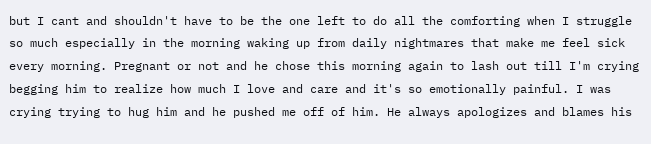but I cant and shouldn't have to be the one left to do all the comforting when I struggle so much especially in the morning waking up from daily nightmares that make me feel sick every morning. Pregnant or not and he chose this morning again to lash out till I'm crying begging him to realize how much I love and care and it's so emotionally painful. I was crying trying to hug him and he pushed me off of him. He always apologizes and blames his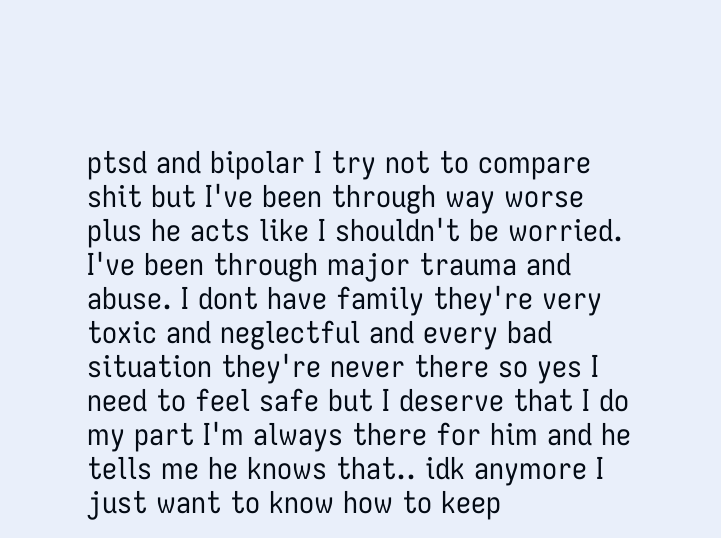ptsd and bipolar I try not to compare shit but I've been through way worse plus he acts like I shouldn't be worried. I've been through major trauma and abuse. I dont have family they're very toxic and neglectful and every bad situation they're never there so yes I need to feel safe but I deserve that I do my part I'm always there for him and he tells me he knows that.. idk anymore I just want to know how to keep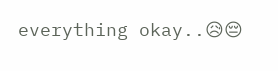everything okay..😥😔